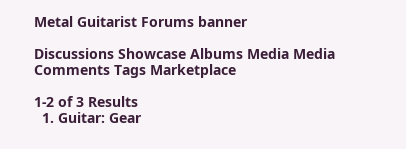Metal Guitarist Forums banner

Discussions Showcase Albums Media Media Comments Tags Marketplace

1-2 of 3 Results
  1. Guitar: Gear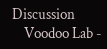Discussion
    Voodoo Lab -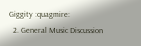Giggity :quagmire:
  2. General Music Discussion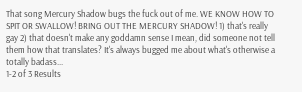That song Mercury Shadow bugs the fuck out of me. WE KNOW HOW TO SPIT OR SWALLOW! BRING OUT THE MERCURY SHADOW! 1) that's really gay 2) that doesn't make any goddamn sense I mean, did someone not tell them how that translates? It's always bugged me about what's otherwise a totally badass...
1-2 of 3 Results